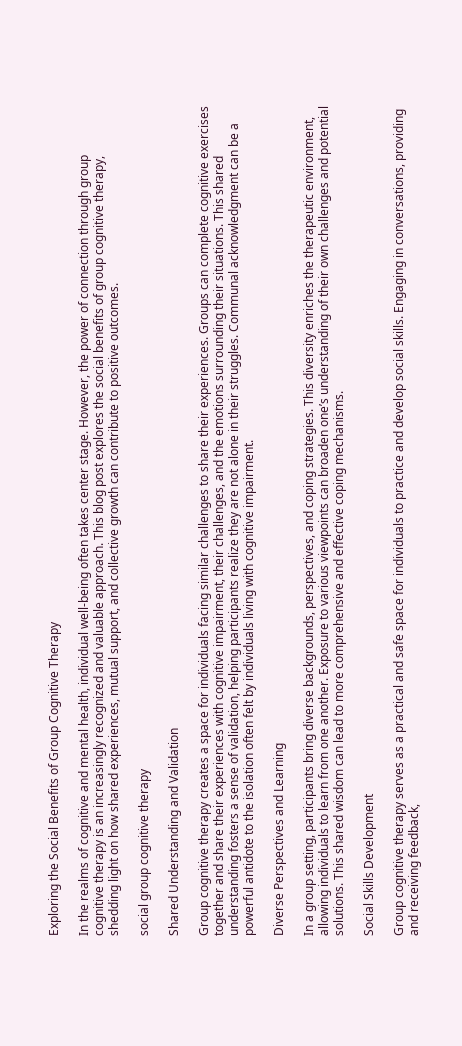Exploring the Social Benefits of Group Cognitive Therapy

In the realms of cognitive and mental health, individual well-being often takes center stage. However, the power of connection through group cognitive therapy is an increasingly recognized and valuable approach. This blog post explores the social benefits of group cognitive therapy, shedding light on how shared experiences, mutual support, and collective growth can contribute to positive outcomes.

social group cognitive therapy

Shared Understanding and Validation

Group cognitive therapy creates a space for individuals facing similar challenges to share their experiences. Groups can complete cognitive exercises together and share their experiences with cognitive impairment, their challenges, and the emotions surrounding their situations. This shared understanding fosters a sense of validation, helping participants realize they are not alone in their struggles. Communal acknowledgment can be a powerful antidote to the isolation often felt by individuals living with cognitive impairment.

Diverse Perspectives and Learning

In a group setting, participants bring diverse backgrounds, perspectives, and coping strategies. This diversity enriches the therapeutic environment, allowing individuals to learn from one another. Exposure to various viewpoints can broaden one’s understanding of their own challenges and potential solutions. This shared wisdom can lead to more comprehensive and effective coping mechanisms.

Social Skills Development

Group cognitive therapy serves as a practical and safe space for individuals to practice and develop social skills. Engaging in conversations, providing and receiving feedback,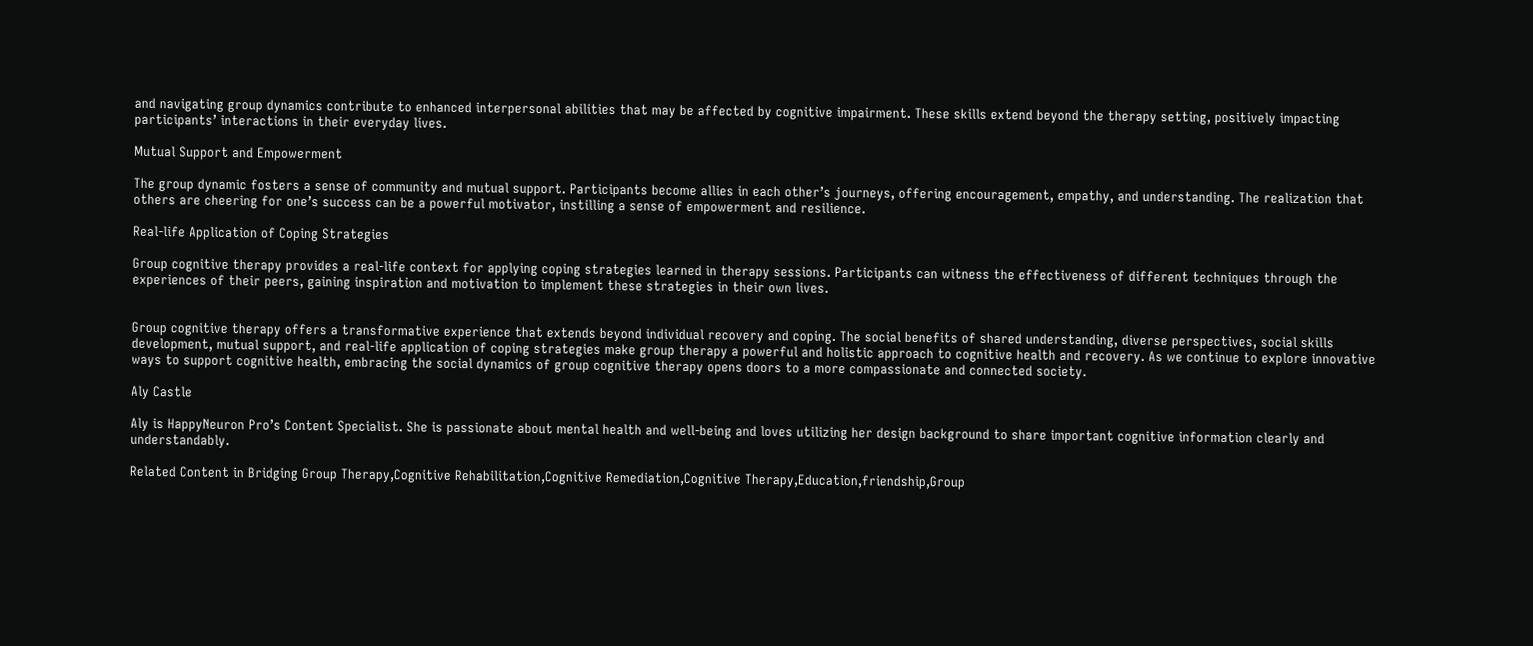and navigating group dynamics contribute to enhanced interpersonal abilities that may be affected by cognitive impairment. These skills extend beyond the therapy setting, positively impacting participants’ interactions in their everyday lives.

Mutual Support and Empowerment

The group dynamic fosters a sense of community and mutual support. Participants become allies in each other’s journeys, offering encouragement, empathy, and understanding. The realization that others are cheering for one’s success can be a powerful motivator, instilling a sense of empowerment and resilience.

Real-life Application of Coping Strategies

Group cognitive therapy provides a real-life context for applying coping strategies learned in therapy sessions. Participants can witness the effectiveness of different techniques through the experiences of their peers, gaining inspiration and motivation to implement these strategies in their own lives.


Group cognitive therapy offers a transformative experience that extends beyond individual recovery and coping. The social benefits of shared understanding, diverse perspectives, social skills development, mutual support, and real-life application of coping strategies make group therapy a powerful and holistic approach to cognitive health and recovery. As we continue to explore innovative ways to support cognitive health, embracing the social dynamics of group cognitive therapy opens doors to a more compassionate and connected society.

Aly Castle

Aly is HappyNeuron Pro’s Content Specialist. She is passionate about mental health and well-being and loves utilizing her design background to share important cognitive information clearly and understandably.

Related Content in Bridging Group Therapy,Cognitive Rehabilitation,Cognitive Remediation,Cognitive Therapy,Education,friendship,Group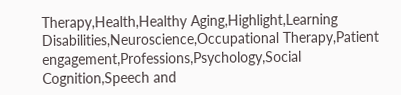Therapy,Health,Healthy Aging,Highlight,Learning Disabilities,Neuroscience,Occupational Therapy,Patient engagement,Professions,Psychology,Social Cognition,Speech and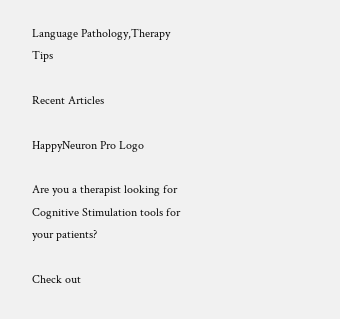Language Pathology,Therapy Tips

Recent Articles

HappyNeuron Pro Logo

Are you a therapist looking for Cognitive Stimulation tools for your patients?

Check out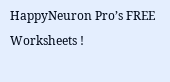HappyNeuron Pro’s FREE Worksheets !